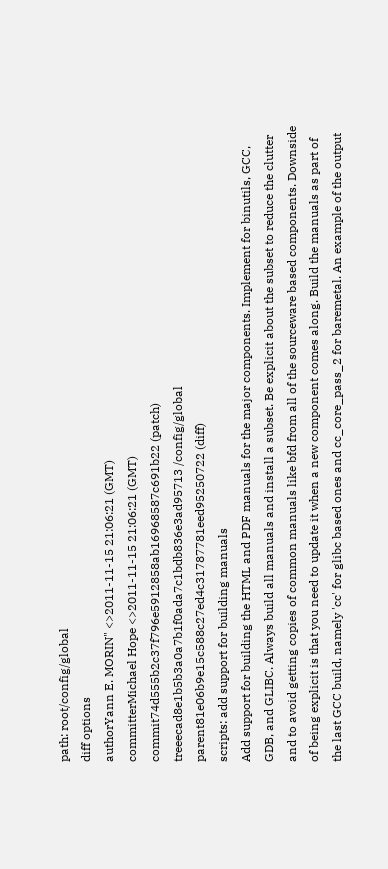path: root/config/global
diff options
authorYann E. MORIN" <>2011-11-15 21:06:21 (GMT)
committerMichael Hope <>2011-11-15 21:06:21 (GMT)
commit74d555b2c37f796e5912858ab16968587c691b22 (patch)
treeecad8e1b5b3a0a7b1f0ada7c1bdb836e3ad95713 /config/global
parent81e06b9e15c588c27ed4c31787781eed95250722 (diff)
scripts: add support for building manuals
Add support for building the HTML and PDF manuals for the major components. Implement for binutils, GCC, GDB, and GLIBC. Always build all manuals and install a subset. Be explicit about the subset to reduce the clutter and to avoid getting copies of common manuals like bfd from all of the sourceware based components. Downside of being explicit is that you need to update it when a new component comes along. Build the manuals as part of the last GCC build, namely 'cc' for glibc based ones and cc_core_pass_2 for baremetal. An example of the output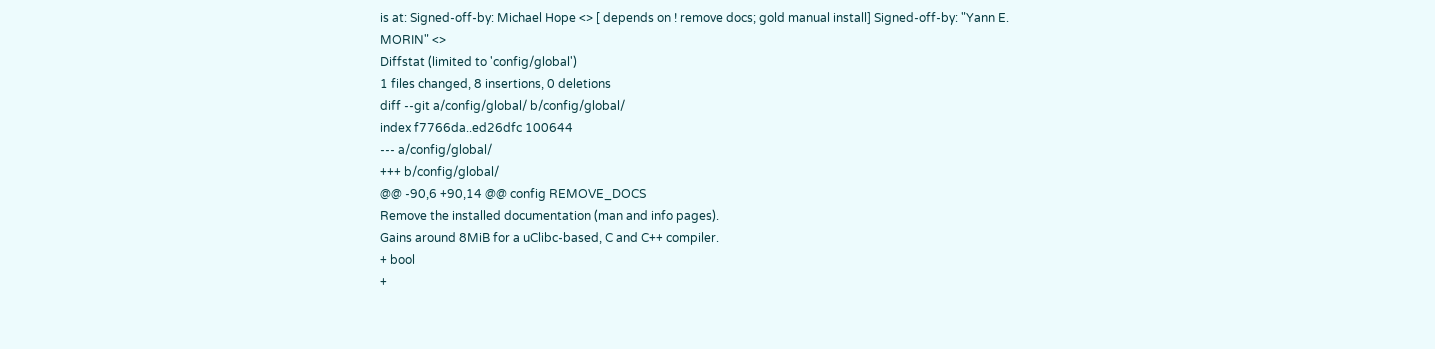is at: Signed-off-by: Michael Hope <> [ depends on ! remove docs; gold manual install] Signed-off-by: "Yann E. MORIN" <>
Diffstat (limited to 'config/global')
1 files changed, 8 insertions, 0 deletions
diff --git a/config/global/ b/config/global/
index f7766da..ed26dfc 100644
--- a/config/global/
+++ b/config/global/
@@ -90,6 +90,14 @@ config REMOVE_DOCS
Remove the installed documentation (man and info pages).
Gains around 8MiB for a uClibc-based, C and C++ compiler.
+ bool
+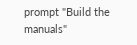prompt "Build the manuals"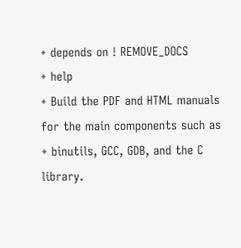+ depends on ! REMOVE_DOCS
+ help
+ Build the PDF and HTML manuals for the main components such as
+ binutils, GCC, GDB, and the C library.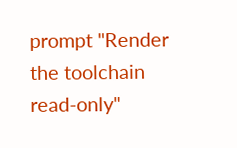prompt "Render the toolchain read-only"